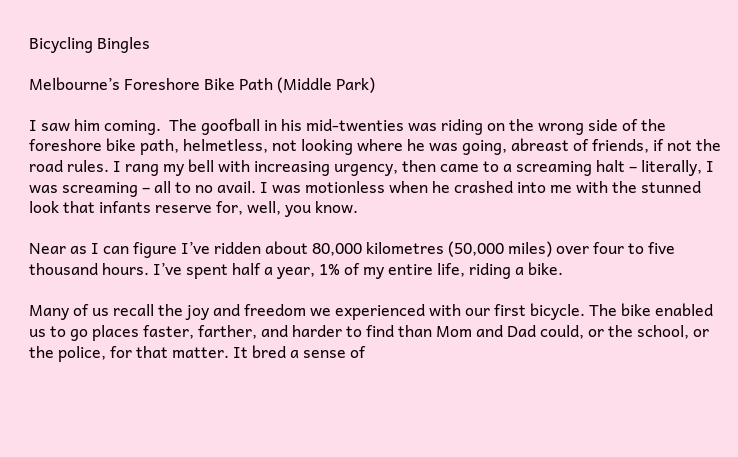Bicycling Bingles

Melbourne’s Foreshore Bike Path (Middle Park)

I saw him coming.  The goofball in his mid-twenties was riding on the wrong side of the foreshore bike path, helmetless, not looking where he was going, abreast of friends, if not the road rules. I rang my bell with increasing urgency, then came to a screaming halt – literally, I was screaming – all to no avail. I was motionless when he crashed into me with the stunned look that infants reserve for, well, you know.

Near as I can figure I’ve ridden about 80,000 kilometres (50,000 miles) over four to five thousand hours. I’ve spent half a year, 1% of my entire life, riding a bike.

Many of us recall the joy and freedom we experienced with our first bicycle. The bike enabled us to go places faster, farther, and harder to find than Mom and Dad could, or the school, or the police, for that matter. It bred a sense of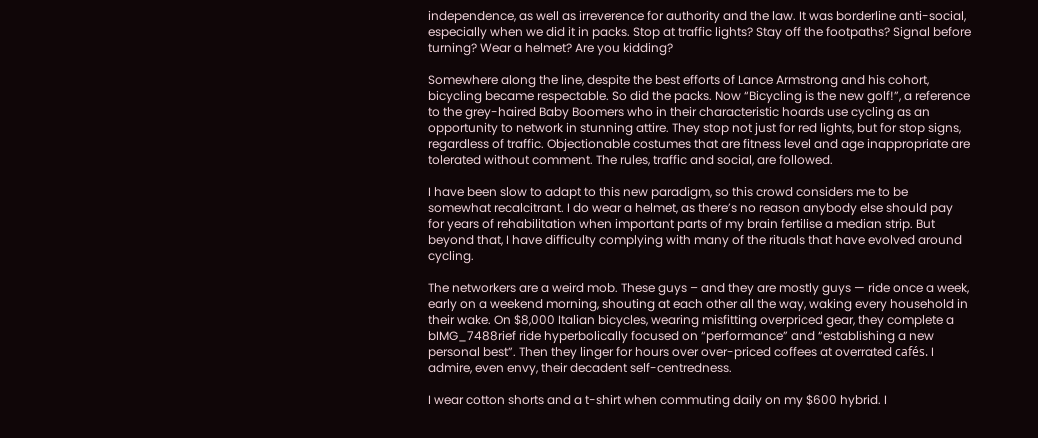independence, as well as irreverence for authority and the law. It was borderline anti-social, especially when we did it in packs. Stop at traffic lights? Stay off the footpaths? Signal before turning? Wear a helmet? Are you kidding?

Somewhere along the line, despite the best efforts of Lance Armstrong and his cohort, bicycling became respectable. So did the packs. Now “Bicycling is the new golf!”, a reference to the grey-haired Baby Boomers who in their characteristic hoards use cycling as an opportunity to network in stunning attire. They stop not just for red lights, but for stop signs, regardless of traffic. Objectionable costumes that are fitness level and age inappropriate are tolerated without comment. The rules, traffic and social, are followed.

I have been slow to adapt to this new paradigm, so this crowd considers me to be somewhat recalcitrant. I do wear a helmet, as there’s no reason anybody else should pay for years of rehabilitation when important parts of my brain fertilise a median strip. But beyond that, I have difficulty complying with many of the rituals that have evolved around cycling.

The networkers are a weird mob. These guys – and they are mostly guys — ride once a week, early on a weekend morning, shouting at each other all the way, waking every household in their wake. On $8,000 Italian bicycles, wearing misfitting overpriced gear, they complete a bIMG_7488rief ride hyperbolically focused on “performance” and “establishing a new personal best”. Then they linger for hours over over-priced coffees at overrated cafés. I admire, even envy, their decadent self-centredness.

I wear cotton shorts and a t-shirt when commuting daily on my $600 hybrid. I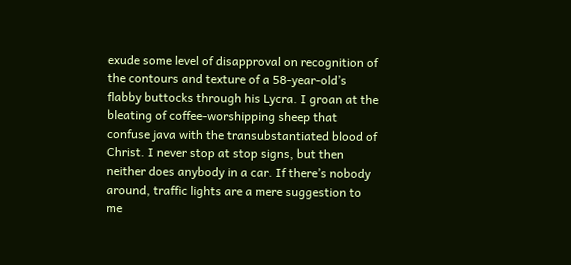exude some level of disapproval on recognition of the contours and texture of a 58-year-old’s flabby buttocks through his Lycra. I groan at the bleating of coffee-worshipping sheep that confuse java with the transubstantiated blood of Christ. I never stop at stop signs, but then neither does anybody in a car. If there’s nobody around, traffic lights are a mere suggestion to me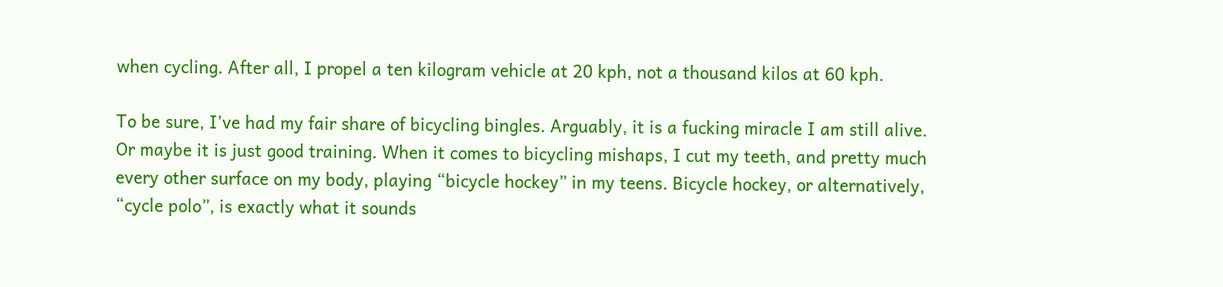when cycling. After all, I propel a ten kilogram vehicle at 20 kph, not a thousand kilos at 60 kph.

To be sure, I’ve had my fair share of bicycling bingles. Arguably, it is a fucking miracle I am still alive. Or maybe it is just good training. When it comes to bicycling mishaps, I cut my teeth, and pretty much every other surface on my body, playing “bicycle hockey” in my teens. Bicycle hockey, or alternatively, “cycle polo”, is exactly what it sounds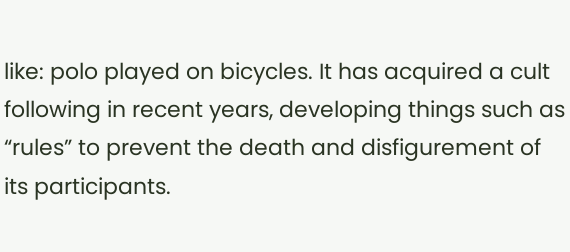like: polo played on bicycles. It has acquired a cult following in recent years, developing things such as “rules” to prevent the death and disfigurement of its participants.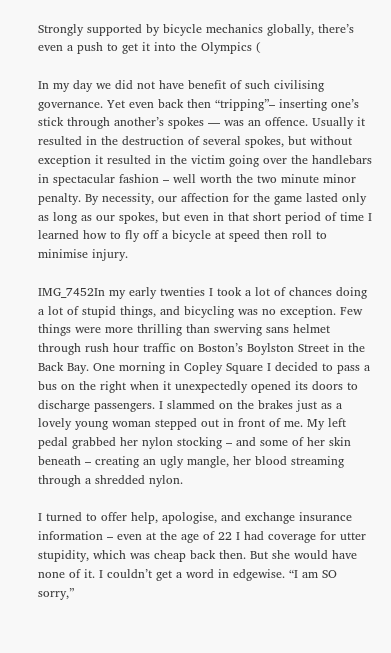Strongly supported by bicycle mechanics globally, there’s even a push to get it into the Olympics (

In my day we did not have benefit of such civilising governance. Yet even back then “tripping”– inserting one’s stick through another’s spokes — was an offence. Usually it resulted in the destruction of several spokes, but without exception it resulted in the victim going over the handlebars in spectacular fashion – well worth the two minute minor penalty. By necessity, our affection for the game lasted only as long as our spokes, but even in that short period of time I learned how to fly off a bicycle at speed then roll to minimise injury.

IMG_7452In my early twenties I took a lot of chances doing a lot of stupid things, and bicycling was no exception. Few things were more thrilling than swerving sans helmet through rush hour traffic on Boston’s Boylston Street in the Back Bay. One morning in Copley Square I decided to pass a bus on the right when it unexpectedly opened its doors to discharge passengers. I slammed on the brakes just as a lovely young woman stepped out in front of me. My left pedal grabbed her nylon stocking – and some of her skin beneath – creating an ugly mangle, her blood streaming through a shredded nylon.

I turned to offer help, apologise, and exchange insurance information – even at the age of 22 I had coverage for utter stupidity, which was cheap back then. But she would have none of it. I couldn’t get a word in edgewise. “I am SO sorry,”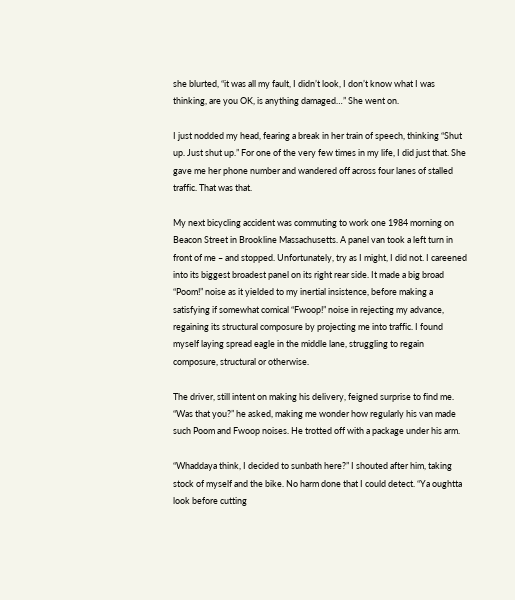she blurted, “it was all my fault, I didn’t look, I don’t know what I was thinking, are you OK, is anything damaged…” She went on.

I just nodded my head, fearing a break in her train of speech, thinking “Shut up. Just shut up.” For one of the very few times in my life, I did just that. She gave me her phone number and wandered off across four lanes of stalled traffic. That was that.

My next bicycling accident was commuting to work one 1984 morning on Beacon Street in Brookline Massachusetts. A panel van took a left turn in front of me – and stopped. Unfortunately, try as I might, I did not. I careened into its biggest broadest panel on its right rear side. It made a big broad “Poom!” noise as it yielded to my inertial insistence, before making a satisfying if somewhat comical “Fwoop!” noise in rejecting my advance, regaining its structural composure by projecting me into traffic. I found myself laying spread eagle in the middle lane, struggling to regain composure, structural or otherwise.

The driver, still intent on making his delivery, feigned surprise to find me. “Was that you?” he asked, making me wonder how regularly his van made such Poom and Fwoop noises. He trotted off with a package under his arm.

“Whaddaya think, I decided to sunbath here?” I shouted after him, taking stock of myself and the bike. No harm done that I could detect. “Ya oughtta look before cutting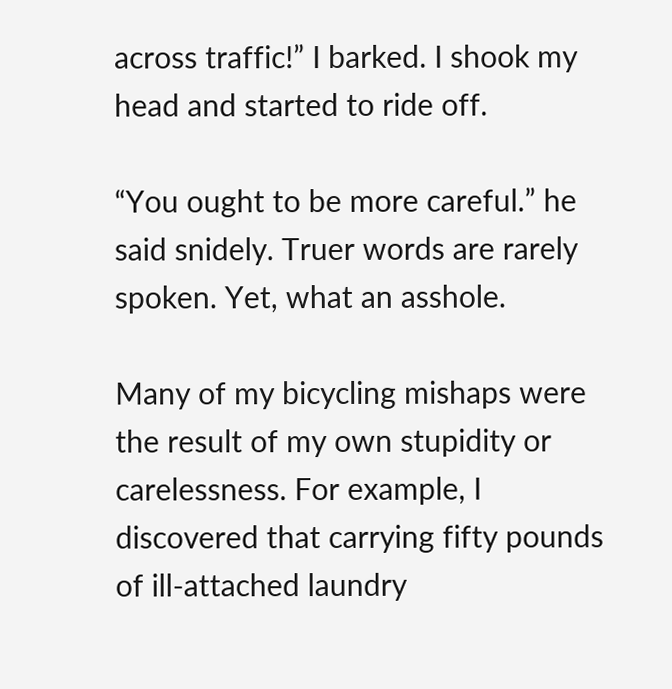across traffic!” I barked. I shook my head and started to ride off.

“You ought to be more careful.” he said snidely. Truer words are rarely spoken. Yet, what an asshole.

Many of my bicycling mishaps were the result of my own stupidity or carelessness. For example, I discovered that carrying fifty pounds of ill-attached laundry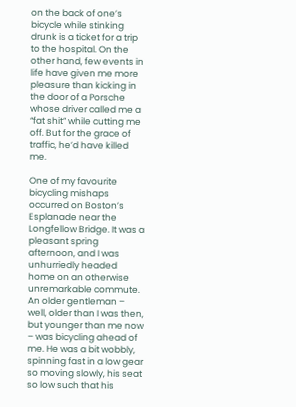on the back of one’s bicycle while stinking drunk is a ticket for a trip to the hospital. On the other hand, few events in life have given me more pleasure than kicking in the door of a Porsche whose driver called me a “fat shit” while cutting me off. But for the grace of traffic, he’d have killed me.

One of my favourite bicycling mishaps occurred on Boston’s Esplanade near the Longfellow Bridge. It was a pleasant spring afternoon, and I was unhurriedly headed home on an otherwise unremarkable commute. An older gentleman – well, older than I was then, but younger than me now – was bicycling ahead of me. He was a bit wobbly, spinning fast in a low gear so moving slowly, his seat so low such that his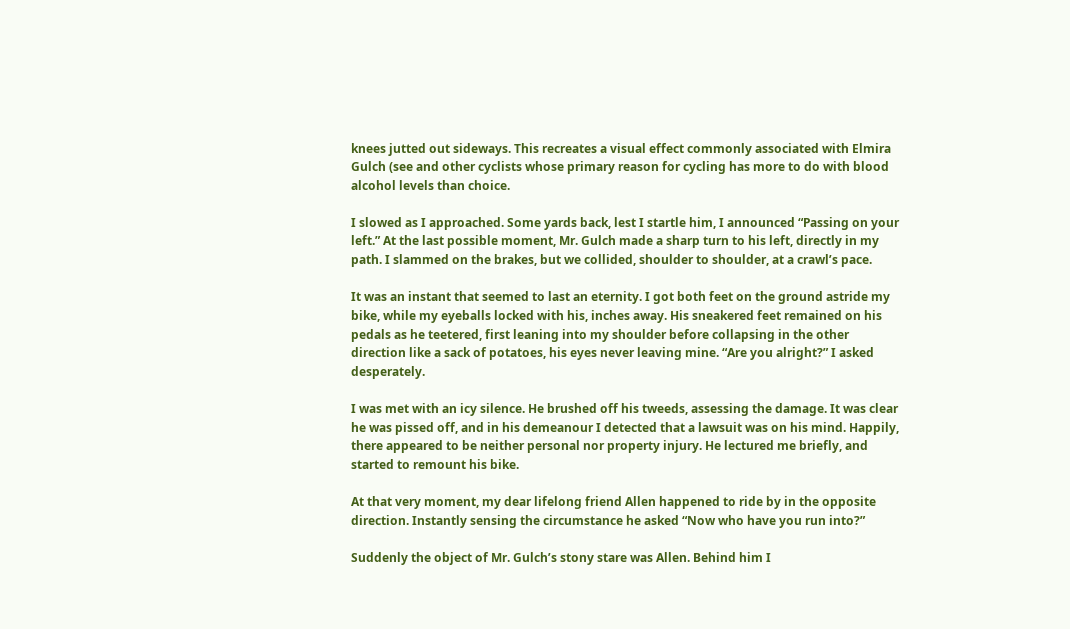knees jutted out sideways. This recreates a visual effect commonly associated with Elmira Gulch (see and other cyclists whose primary reason for cycling has more to do with blood alcohol levels than choice.

I slowed as I approached. Some yards back, lest I startle him, I announced “Passing on your left.” At the last possible moment, Mr. Gulch made a sharp turn to his left, directly in my path. I slammed on the brakes, but we collided, shoulder to shoulder, at a crawl’s pace.

It was an instant that seemed to last an eternity. I got both feet on the ground astride my bike, while my eyeballs locked with his, inches away. His sneakered feet remained on his pedals as he teetered, first leaning into my shoulder before collapsing in the other direction like a sack of potatoes, his eyes never leaving mine. “Are you alright?” I asked desperately.

I was met with an icy silence. He brushed off his tweeds, assessing the damage. It was clear he was pissed off, and in his demeanour I detected that a lawsuit was on his mind. Happily, there appeared to be neither personal nor property injury. He lectured me briefly, and started to remount his bike.

At that very moment, my dear lifelong friend Allen happened to ride by in the opposite direction. Instantly sensing the circumstance he asked “Now who have you run into?”

Suddenly the object of Mr. Gulch’s stony stare was Allen. Behind him I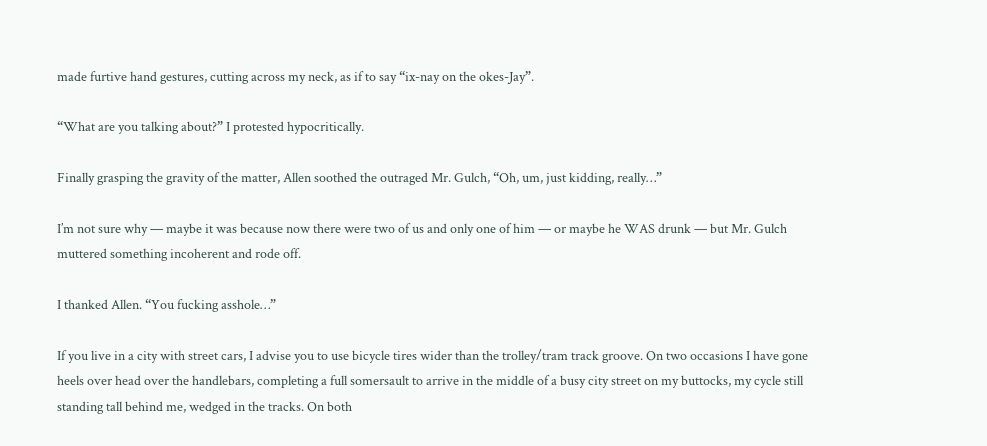made furtive hand gestures, cutting across my neck, as if to say “ix-nay on the okes-Jay”.

“What are you talking about?” I protested hypocritically.

Finally grasping the gravity of the matter, Allen soothed the outraged Mr. Gulch, “Oh, um, just kidding, really…”

I’m not sure why — maybe it was because now there were two of us and only one of him — or maybe he WAS drunk — but Mr. Gulch muttered something incoherent and rode off.

I thanked Allen. “You fucking asshole…”

If you live in a city with street cars, I advise you to use bicycle tires wider than the trolley/tram track groove. On two occasions I have gone heels over head over the handlebars, completing a full somersault to arrive in the middle of a busy city street on my buttocks, my cycle still standing tall behind me, wedged in the tracks. On both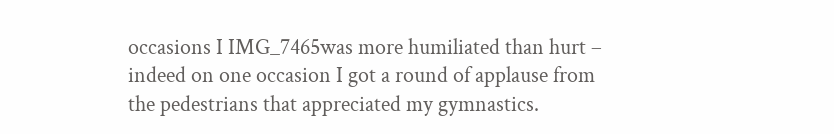occasions I IMG_7465was more humiliated than hurt – indeed on one occasion I got a round of applause from the pedestrians that appreciated my gymnastics.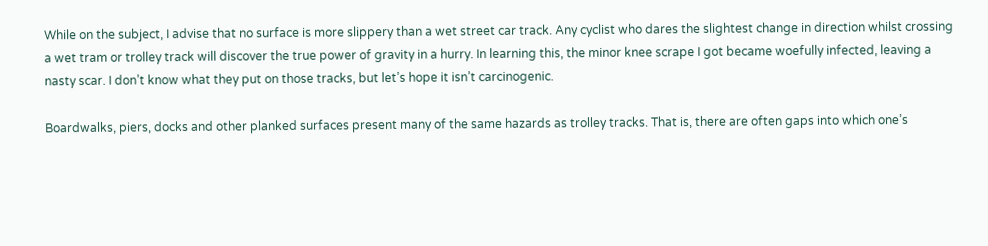While on the subject, I advise that no surface is more slippery than a wet street car track. Any cyclist who dares the slightest change in direction whilst crossing a wet tram or trolley track will discover the true power of gravity in a hurry. In learning this, the minor knee scrape I got became woefully infected, leaving a nasty scar. I don’t know what they put on those tracks, but let’s hope it isn’t carcinogenic.

Boardwalks, piers, docks and other planked surfaces present many of the same hazards as trolley tracks. That is, there are often gaps into which one’s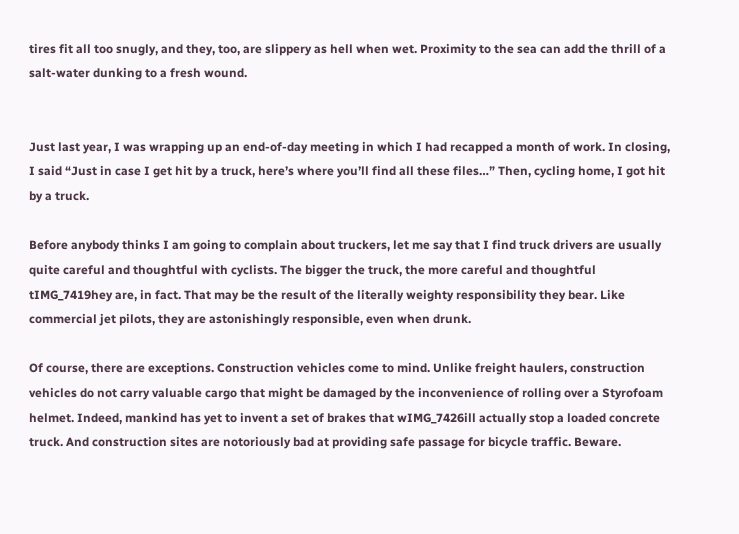tires fit all too snugly, and they, too, are slippery as hell when wet. Proximity to the sea can add the thrill of a salt-water dunking to a fresh wound.


Just last year, I was wrapping up an end-of-day meeting in which I had recapped a month of work. In closing, I said “Just in case I get hit by a truck, here’s where you’ll find all these files…” Then, cycling home, I got hit by a truck.

Before anybody thinks I am going to complain about truckers, let me say that I find truck drivers are usually quite careful and thoughtful with cyclists. The bigger the truck, the more careful and thoughtful tIMG_7419hey are, in fact. That may be the result of the literally weighty responsibility they bear. Like commercial jet pilots, they are astonishingly responsible, even when drunk.

Of course, there are exceptions. Construction vehicles come to mind. Unlike freight haulers, construction vehicles do not carry valuable cargo that might be damaged by the inconvenience of rolling over a Styrofoam helmet. Indeed, mankind has yet to invent a set of brakes that wIMG_7426ill actually stop a loaded concrete truck. And construction sites are notoriously bad at providing safe passage for bicycle traffic. Beware.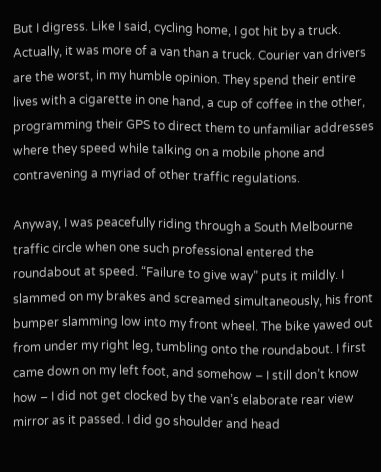But I digress. Like I said, cycling home, I got hit by a truck. Actually, it was more of a van than a truck. Courier van drivers are the worst, in my humble opinion. They spend their entire lives with a cigarette in one hand, a cup of coffee in the other, programming their GPS to direct them to unfamiliar addresses where they speed while talking on a mobile phone and contravening a myriad of other traffic regulations.

Anyway, I was peacefully riding through a South Melbourne traffic circle when one such professional entered the roundabout at speed. “Failure to give way” puts it mildly. I slammed on my brakes and screamed simultaneously, his front bumper slamming low into my front wheel. The bike yawed out from under my right leg, tumbling onto the roundabout. I first came down on my left foot, and somehow – I still don’t know how – I did not get clocked by the van’s elaborate rear view mirror as it passed. I did go shoulder and head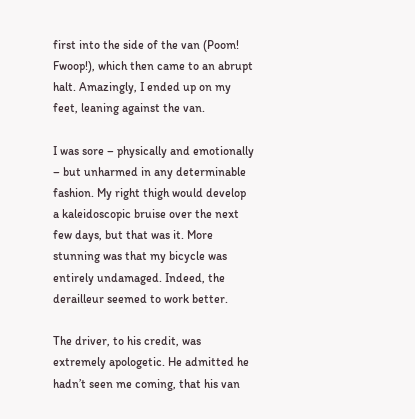first into the side of the van (Poom! Fwoop!), which then came to an abrupt halt. Amazingly, I ended up on my feet, leaning against the van.

I was sore – physically and emotionally – but unharmed in any determinable fashion. My right thigh would develop a kaleidoscopic bruise over the next few days, but that was it. More stunning was that my bicycle was entirely undamaged. Indeed, the derailleur seemed to work better.

The driver, to his credit, was extremely apologetic. He admitted he hadn’t seen me coming, that his van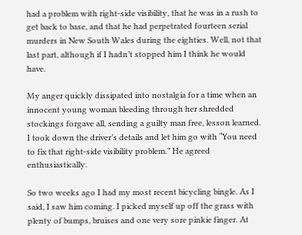had a problem with right-side visibility, that he was in a rush to get back to base, and that he had perpetrated fourteen serial murders in New South Wales during the eighties. Well, not that last part, although if I hadn’t stopped him I think he would have.

My anger quickly dissipated into nostalgia for a time when an innocent young woman bleeding through her shredded stockings forgave all, sending a guilty man free, lesson learned. I took down the driver’s details and let him go with “You need to fix that right-side visibility problem.” He agreed enthusiastically.

So two weeks ago I had my most recent bicycling bingle. As I said, I saw him coming. I picked myself up off the grass with plenty of bumps, bruises and one very sore pinkie finger. At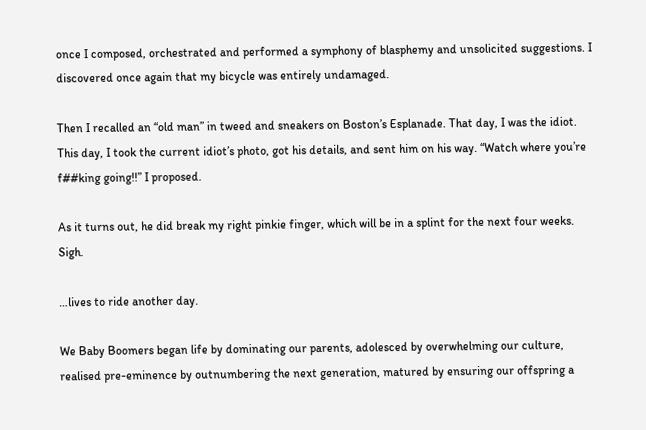once I composed, orchestrated and performed a symphony of blasphemy and unsolicited suggestions. I discovered once again that my bicycle was entirely undamaged.

Then I recalled an “old man” in tweed and sneakers on Boston’s Esplanade. That day, I was the idiot. This day, I took the current idiot’s photo, got his details, and sent him on his way. “Watch where you’re f##king going!!” I proposed.

As it turns out, he did break my right pinkie finger, which will be in a splint for the next four weeks. Sigh.

…lives to ride another day.

We Baby Boomers began life by dominating our parents, adolesced by overwhelming our culture, realised pre-eminence by outnumbering the next generation, matured by ensuring our offspring a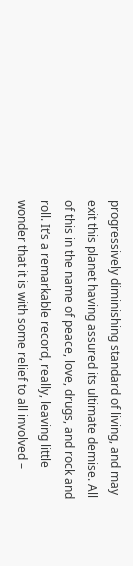progressively diminishing standard of living, and may exit this planet having assured its ultimate demise. All of this in the name of peace, love, drugs, and rock and roll. It’s a remarkable record, really, leaving little wonder that it is with some relief to all involved –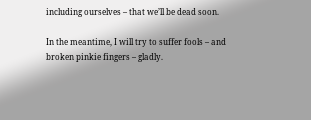including ourselves – that we’ll be dead soon.

In the meantime, I will try to suffer fools – and broken pinkie fingers – gladly.